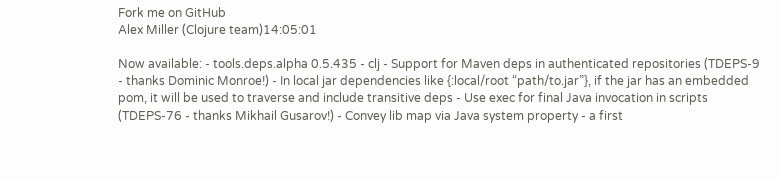Fork me on GitHub
Alex Miller (Clojure team)14:05:01

Now available: - tools.deps.alpha 0.5.435 - clj - Support for Maven deps in authenticated repositories (TDEPS-9 - thanks Dominic Monroe!) - In local jar dependencies like {:local/root “path/to.jar”}, if the jar has an embedded pom, it will be used to traverse and include transitive deps - Use exec for final Java invocation in scripts (TDEPS-76 - thanks Mikhail Gusarov!) - Convey lib map via Java system property - a first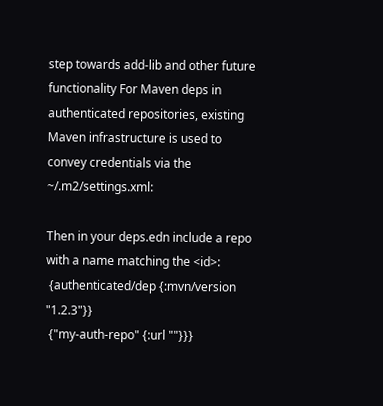step towards add-lib and other future functionality For Maven deps in authenticated repositories, existing Maven infrastructure is used to convey credentials via the ~/.m2/settings.xml:

Then in your deps.edn include a repo with a name matching the <id>:
 {authenticated/dep {:mvn/version "1.2.3"}}
 {"my-auth-repo" {:url ""}}}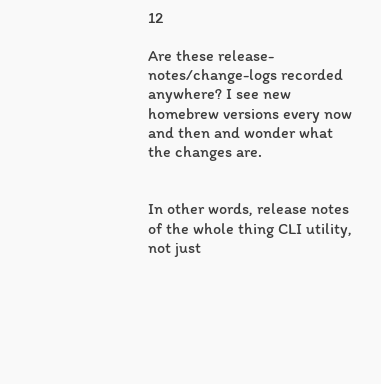12

Are these release-notes/change-logs recorded anywhere? I see new homebrew versions every now and then and wonder what the changes are.


In other words, release notes of the whole thing CLI utility, not just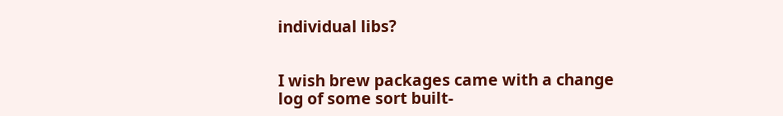individual libs?


I wish brew packages came with a change log of some sort built-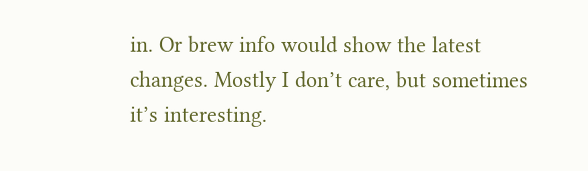in. Or brew info would show the latest changes. Mostly I don’t care, but sometimes it’s interesting.